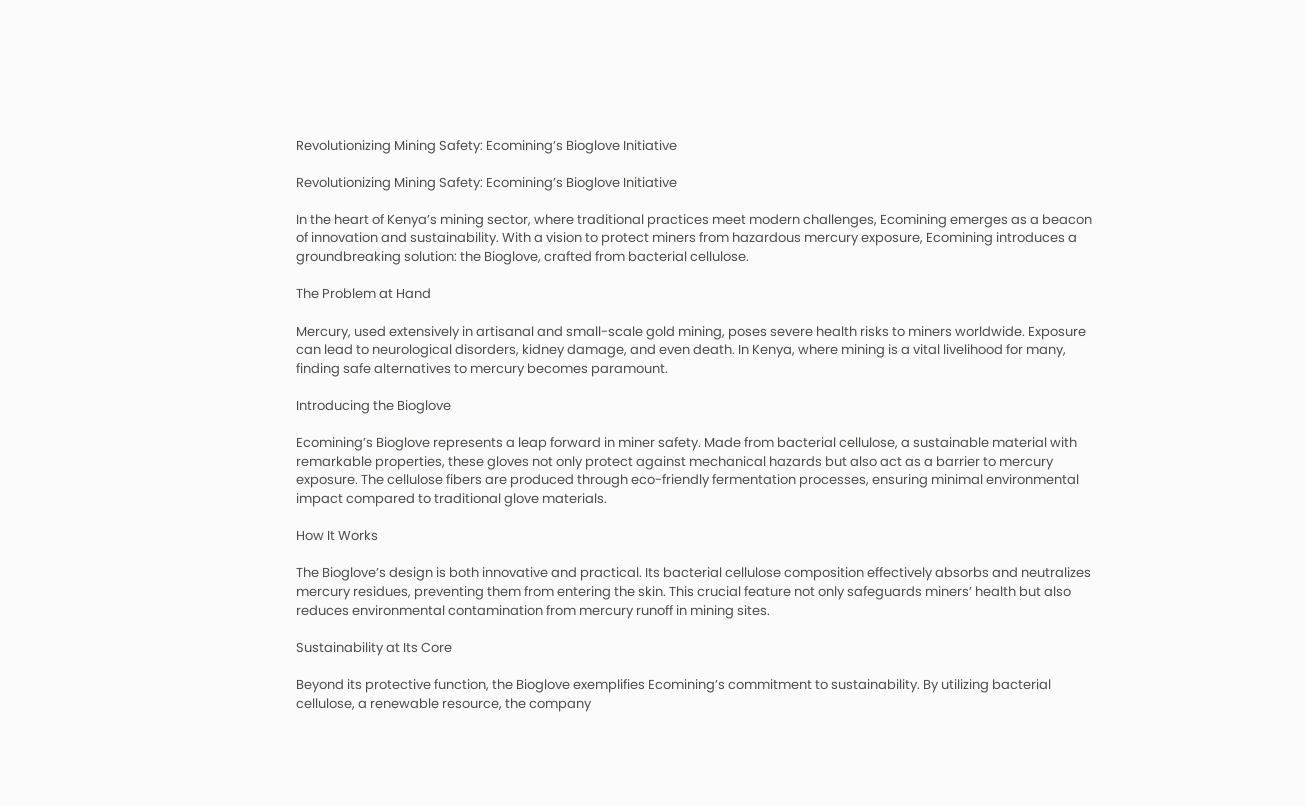Revolutionizing Mining Safety: Ecomining’s Bioglove Initiative

Revolutionizing Mining Safety: Ecomining’s Bioglove Initiative

In the heart of Kenya’s mining sector, where traditional practices meet modern challenges, Ecomining emerges as a beacon of innovation and sustainability. With a vision to protect miners from hazardous mercury exposure, Ecomining introduces a groundbreaking solution: the Bioglove, crafted from bacterial cellulose.

The Problem at Hand

Mercury, used extensively in artisanal and small-scale gold mining, poses severe health risks to miners worldwide. Exposure can lead to neurological disorders, kidney damage, and even death. In Kenya, where mining is a vital livelihood for many, finding safe alternatives to mercury becomes paramount.

Introducing the Bioglove

Ecomining’s Bioglove represents a leap forward in miner safety. Made from bacterial cellulose, a sustainable material with remarkable properties, these gloves not only protect against mechanical hazards but also act as a barrier to mercury exposure. The cellulose fibers are produced through eco-friendly fermentation processes, ensuring minimal environmental impact compared to traditional glove materials.

How It Works

The Bioglove’s design is both innovative and practical. Its bacterial cellulose composition effectively absorbs and neutralizes mercury residues, preventing them from entering the skin. This crucial feature not only safeguards miners’ health but also reduces environmental contamination from mercury runoff in mining sites.

Sustainability at Its Core

Beyond its protective function, the Bioglove exemplifies Ecomining’s commitment to sustainability. By utilizing bacterial cellulose, a renewable resource, the company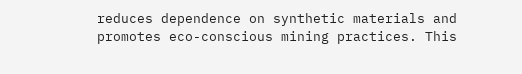reduces dependence on synthetic materials and promotes eco-conscious mining practices. This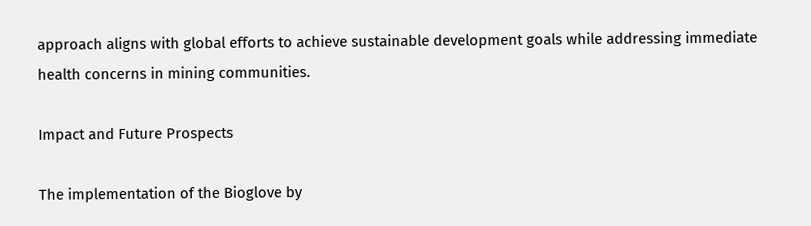approach aligns with global efforts to achieve sustainable development goals while addressing immediate health concerns in mining communities.

Impact and Future Prospects

The implementation of the Bioglove by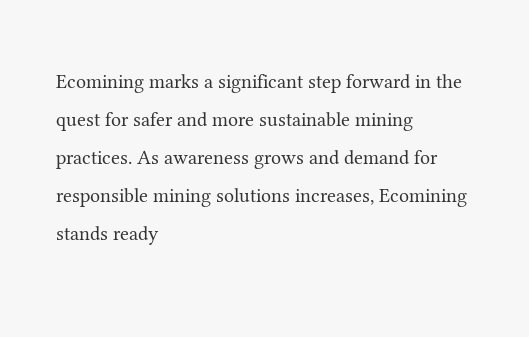Ecomining marks a significant step forward in the quest for safer and more sustainable mining practices. As awareness grows and demand for responsible mining solutions increases, Ecomining stands ready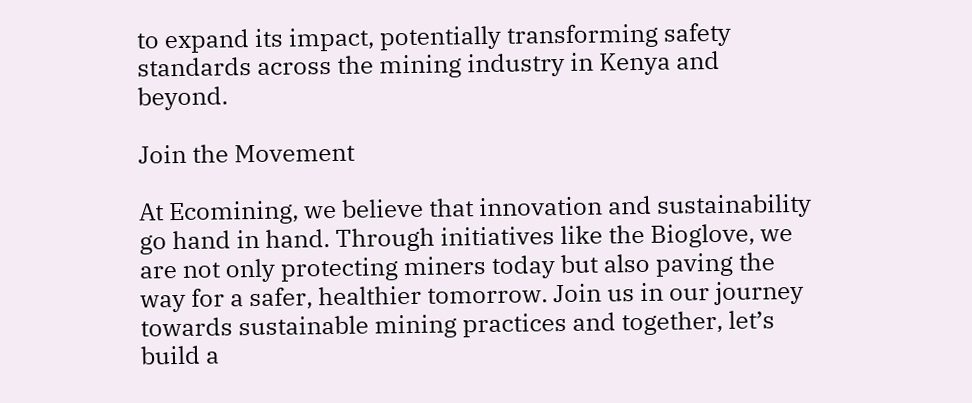to expand its impact, potentially transforming safety standards across the mining industry in Kenya and beyond.

Join the Movement

At Ecomining, we believe that innovation and sustainability go hand in hand. Through initiatives like the Bioglove, we are not only protecting miners today but also paving the way for a safer, healthier tomorrow. Join us in our journey towards sustainable mining practices and together, let’s build a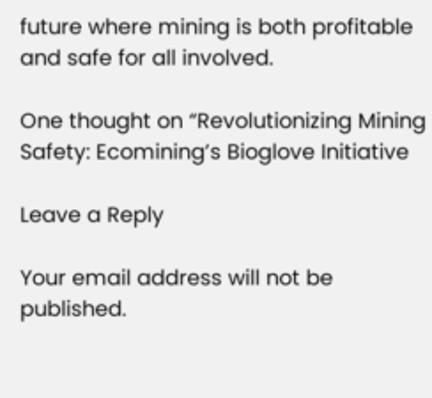future where mining is both profitable and safe for all involved.

One thought on “Revolutionizing Mining Safety: Ecomining’s Bioglove Initiative

Leave a Reply

Your email address will not be published.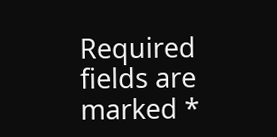Required fields are marked *